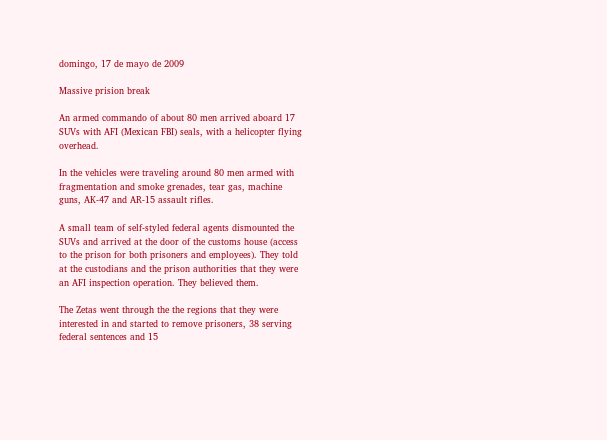domingo, 17 de mayo de 2009

Massive prision break

An armed commando of about 80 men arrived aboard 17 SUVs with AFI (Mexican FBI) seals, with a helicopter flying overhead.

In the vehicles were traveling around 80 men armed with fragmentation and smoke grenades, tear gas, machine guns, AK-47 and AR-15 assault rifles.

A small team of self-styled federal agents dismounted the SUVs and arrived at the door of the customs house (access to the prison for both prisoners and employees). They told at the custodians and the prison authorities that they were an AFI inspection operation. They believed them.

The Zetas went through the the regions that they were interested in and started to remove prisoners, 38 serving federal sentences and 15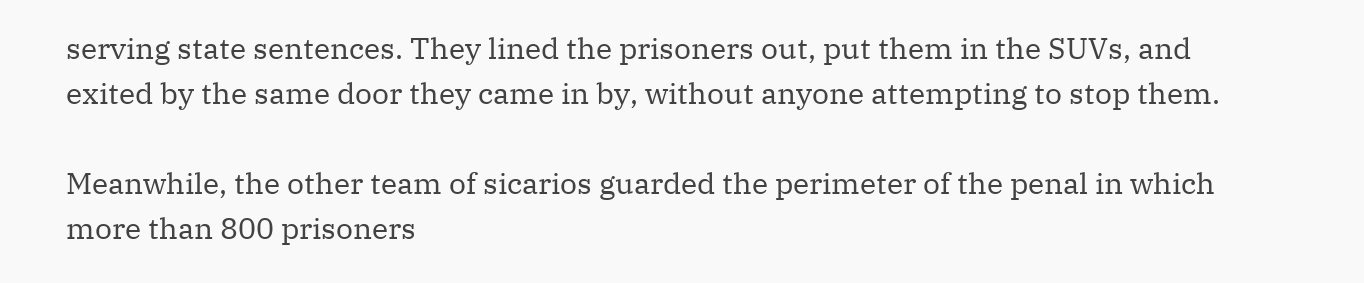serving state sentences. They lined the prisoners out, put them in the SUVs, and exited by the same door they came in by, without anyone attempting to stop them.

Meanwhile, the other team of sicarios guarded the perimeter of the penal in which more than 800 prisoners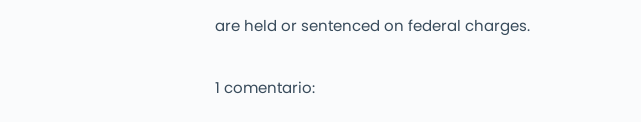are held or sentenced on federal charges.

1 comentario: